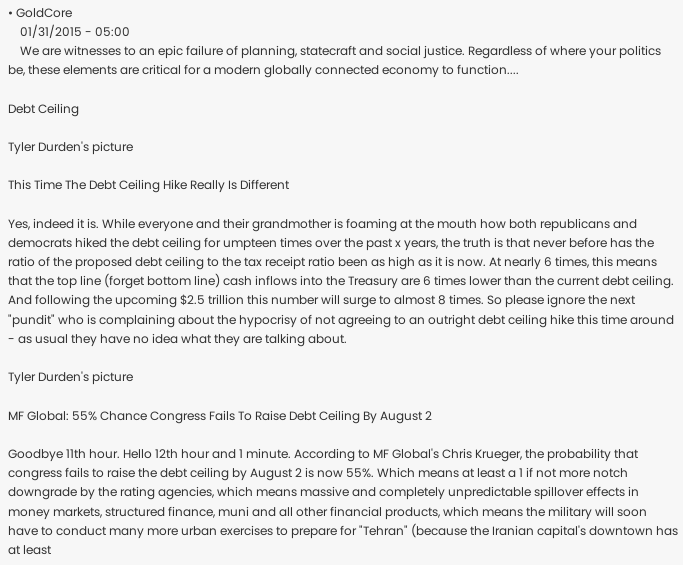• GoldCore
    01/31/2015 - 05:00
    We are witnesses to an epic failure of planning, statecraft and social justice. Regardless of where your politics be, these elements are critical for a modern globally connected economy to function....

Debt Ceiling

Tyler Durden's picture

This Time The Debt Ceiling Hike Really Is Different

Yes, indeed it is. While everyone and their grandmother is foaming at the mouth how both republicans and democrats hiked the debt ceiling for umpteen times over the past x years, the truth is that never before has the ratio of the proposed debt ceiling to the tax receipt ratio been as high as it is now. At nearly 6 times, this means that the top line (forget bottom line) cash inflows into the Treasury are 6 times lower than the current debt ceiling. And following the upcoming $2.5 trillion this number will surge to almost 8 times. So please ignore the next "pundit" who is complaining about the hypocrisy of not agreeing to an outright debt ceiling hike this time around - as usual they have no idea what they are talking about.

Tyler Durden's picture

MF Global: 55% Chance Congress Fails To Raise Debt Ceiling By August 2

Goodbye 11th hour. Hello 12th hour and 1 minute. According to MF Global's Chris Krueger, the probability that congress fails to raise the debt ceiling by August 2 is now 55%. Which means at least a 1 if not more notch downgrade by the rating agencies, which means massive and completely unpredictable spillover effects in money markets, structured finance, muni and all other financial products, which means the military will soon have to conduct many more urban exercises to prepare for "Tehran" (because the Iranian capital's downtown has at least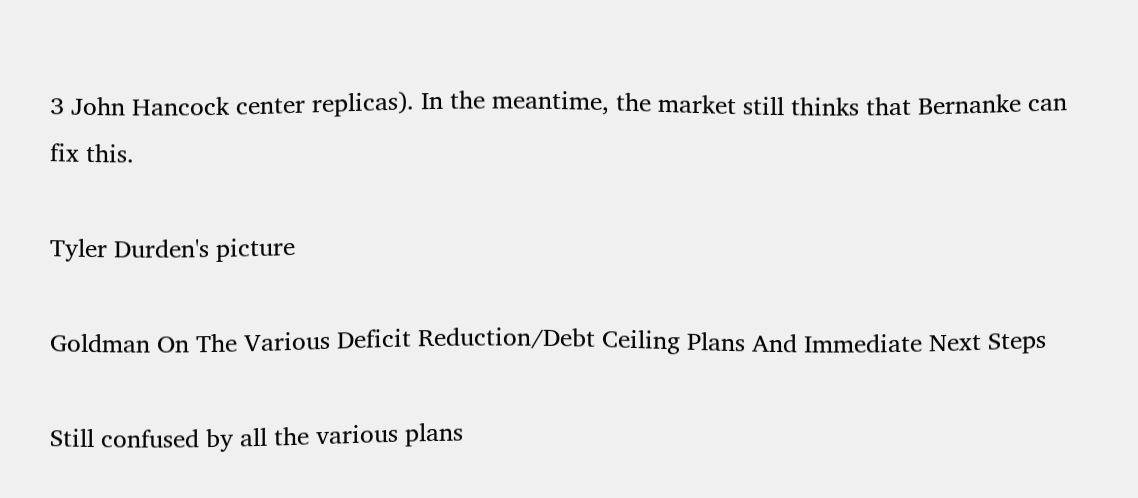3 John Hancock center replicas). In the meantime, the market still thinks that Bernanke can fix this.

Tyler Durden's picture

Goldman On The Various Deficit Reduction/Debt Ceiling Plans And Immediate Next Steps

Still confused by all the various plans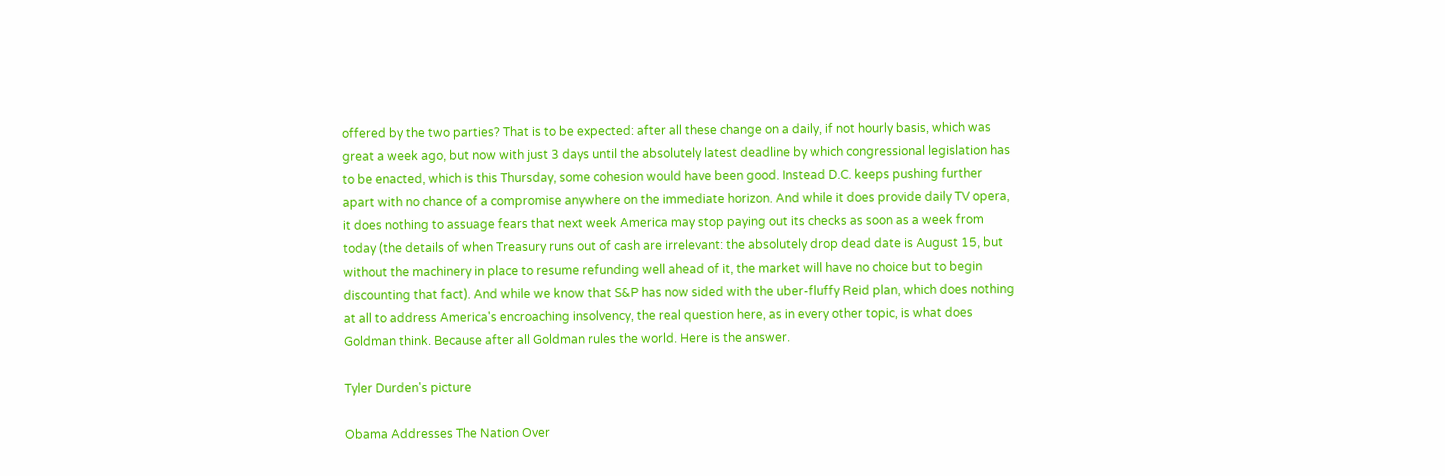offered by the two parties? That is to be expected: after all these change on a daily, if not hourly basis, which was great a week ago, but now with just 3 days until the absolutely latest deadline by which congressional legislation has to be enacted, which is this Thursday, some cohesion would have been good. Instead D.C. keeps pushing further apart with no chance of a compromise anywhere on the immediate horizon. And while it does provide daily TV opera, it does nothing to assuage fears that next week America may stop paying out its checks as soon as a week from today (the details of when Treasury runs out of cash are irrelevant: the absolutely drop dead date is August 15, but without the machinery in place to resume refunding well ahead of it, the market will have no choice but to begin discounting that fact). And while we know that S&P has now sided with the uber-fluffy Reid plan, which does nothing at all to address America's encroaching insolvency, the real question here, as in every other topic, is what does Goldman think. Because after all Goldman rules the world. Here is the answer.

Tyler Durden's picture

Obama Addresses The Nation Over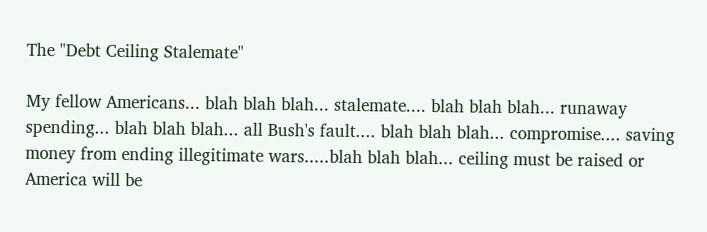The "Debt Ceiling Stalemate"

My fellow Americans... blah blah blah... stalemate.... blah blah blah... runaway spending... blah blah blah... all Bush's fault.... blah blah blah... compromise.... saving money from ending illegitimate wars.....blah blah blah... ceiling must be raised or America will be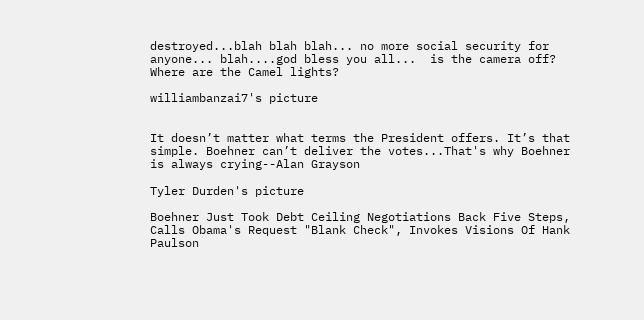destroyed...blah blah blah... no more social security for anyone... blah....god bless you all...  is the camera off? Where are the Camel lights?

williambanzai7's picture


It doesn’t matter what terms the President offers. It’s that simple. Boehner can’t deliver the votes...That's why Boehner is always crying--Alan Grayson

Tyler Durden's picture

Boehner Just Took Debt Ceiling Negotiations Back Five Steps, Calls Obama's Request "Blank Check", Invokes Visions Of Hank Paulson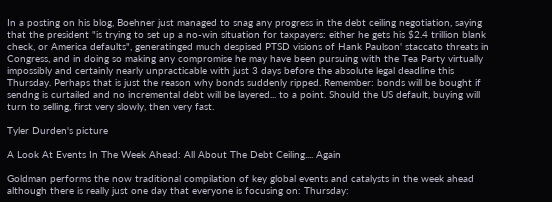In a posting on his blog, Boehner just managed to snag any progress in the debt ceiling negotiation, saying that the president "is trying to set up a no-win situation for taxpayers: either he gets his $2.4 trillion blank check, or America defaults", generatinged much despised PTSD visions of Hank Paulson' staccato threats in Congress, and in doing so making any compromise he may have been pursuing with the Tea Party virtually impossibly and certainly nearly unpracticable with just 3 days before the absolute legal deadline this Thursday. Perhaps that is just the reason why bonds suddenly ripped. Remember: bonds will be bought if sendng is curtailed and no incremental debt will be layered... to a point. Should the US default, buying will turn to selling, first very slowly, then very fast.

Tyler Durden's picture

A Look At Events In The Week Ahead: All About The Debt Ceiling.... Again

Goldman performs the now traditional compilation of key global events and catalysts in the week ahead although there is really just one day that everyone is focusing on: Thursday: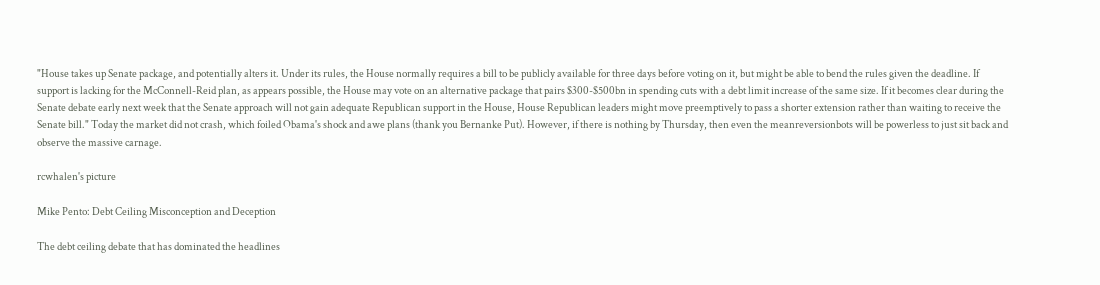"House takes up Senate package, and potentially alters it. Under its rules, the House normally requires a bill to be publicly available for three days before voting on it, but might be able to bend the rules given the deadline. If support is lacking for the McConnell-Reid plan, as appears possible, the House may vote on an alternative package that pairs $300-$500bn in spending cuts with a debt limit increase of the same size. If it becomes clear during the Senate debate early next week that the Senate approach will not gain adequate Republican support in the House, House Republican leaders might move preemptively to pass a shorter extension rather than waiting to receive the Senate bill." Today the market did not crash, which foiled Obama's shock and awe plans (thank you Bernanke Put). However, if there is nothing by Thursday, then even the meanreversionbots will be powerless to just sit back and observe the massive carnage.

rcwhalen's picture

Mike Pento: Debt Ceiling Misconception and Deception

The debt ceiling debate that has dominated the headlines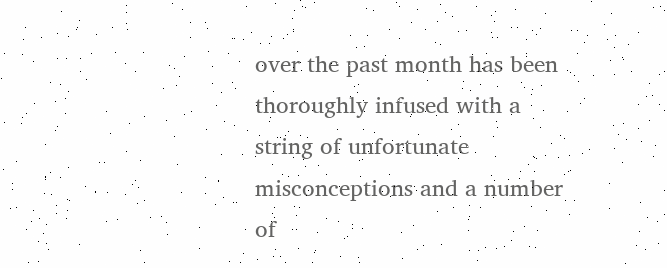over the past month has been thoroughly infused with a string of unfortunate misconceptions and a number of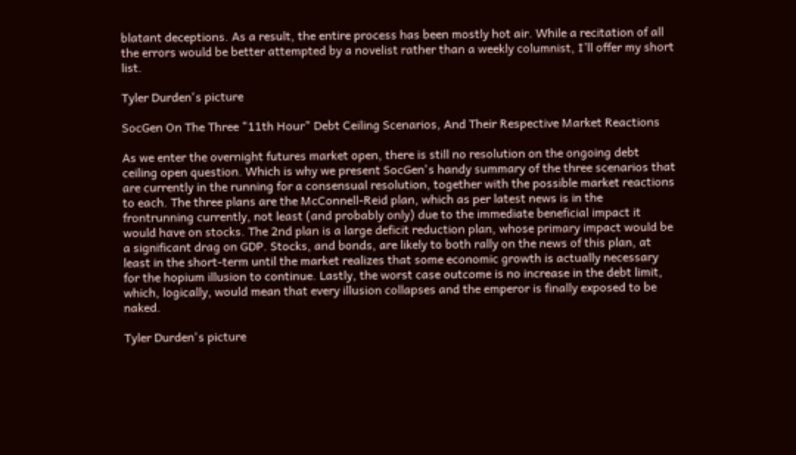blatant deceptions. As a result, the entire process has been mostly hot air. While a recitation of all the errors would be better attempted by a novelist rather than a weekly columnist, I’ll offer my short list.

Tyler Durden's picture

SocGen On The Three "11th Hour" Debt Ceiling Scenarios, And Their Respective Market Reactions

As we enter the overnight futures market open, there is still no resolution on the ongoing debt ceiling open question. Which is why we present SocGen's handy summary of the three scenarios that are currently in the running for a consensual resolution, together with the possible market reactions to each. The three plans are the McConnell-Reid plan, which as per latest news is in the frontrunning currently, not least (and probably only) due to the immediate beneficial impact it would have on stocks. The 2nd plan is a large deficit reduction plan, whose primary impact would be a significant drag on GDP. Stocks, and bonds, are likely to both rally on the news of this plan, at least in the short-term until the market realizes that some economic growth is actually necessary for the hopium illusion to continue. Lastly, the worst case outcome is no increase in the debt limit, which, logically, would mean that every illusion collapses and the emperor is finally exposed to be naked.

Tyler Durden's picture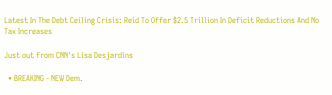Latest In The Debt Ceiling Crisis: Reid To Offer $2.5 Trillion In Deficit Reductions And No Tax Increases

Just out from CNN's Lisa Desjardins

  • BREAKING - NEW Dem.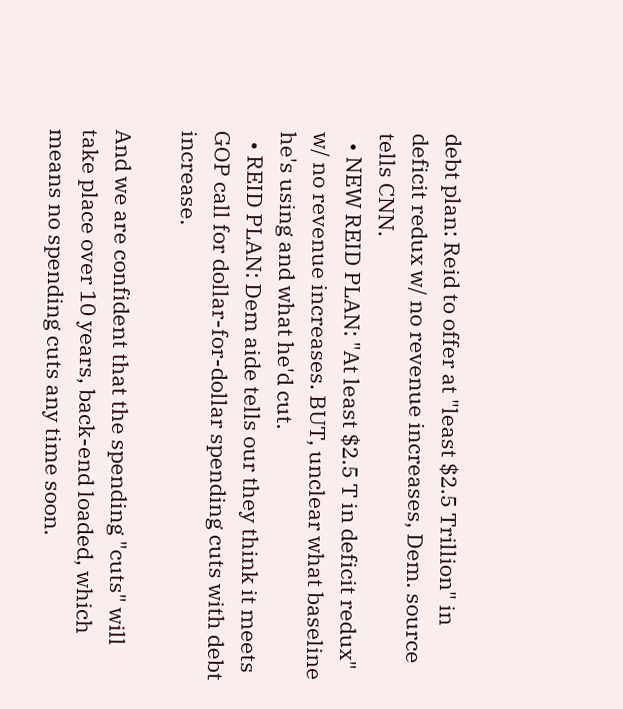debt plan: Reid to offer at "least $2.5 Trillion" in deficit redux w/ no revenue increases, Dem. source tells CNN.
  • NEW REID PLAN: "At least $2.5 T in deficit redux" w/ no revenue increases. BUT, unclear what baseline he's using and what he'd cut.
  • REID PLAN: Dem aide tells our they think it meets GOP call for dollar-for-dollar spending cuts with debt increase.

And we are confident that the spending "cuts" will take place over 10 years, back-end loaded, which means no spending cuts any time soon.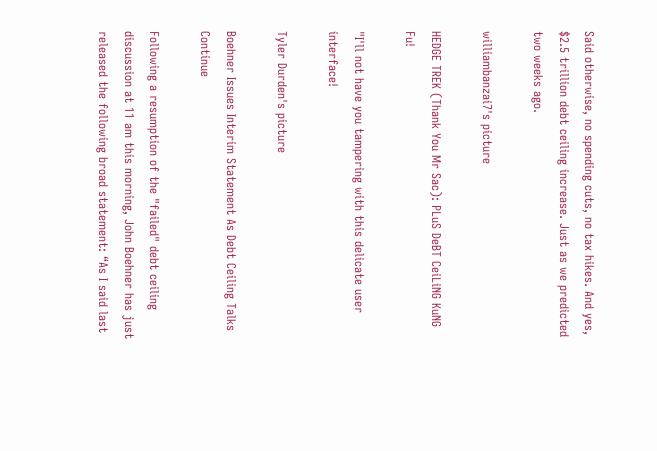Said otherwise, no spending cuts, no tax hikes. And yes, $2.5 trillion debt ceiling increase. Just as we predicted two weeks ago.

williambanzai7's picture

HEDGE TREK (Thank You Mr Sac): PLuS DeBT CeiLiNG KuNG Fu!

"I'll not have you tampering with this delicate user interface!

Tyler Durden's picture

Boehner Issues Interim Statement As Debt Ceiling Talks Continue

Following a resumption of the "failed" debt ceiling discussion at 11 am this morning, John Boehner has just released the following broad statement: “As I said last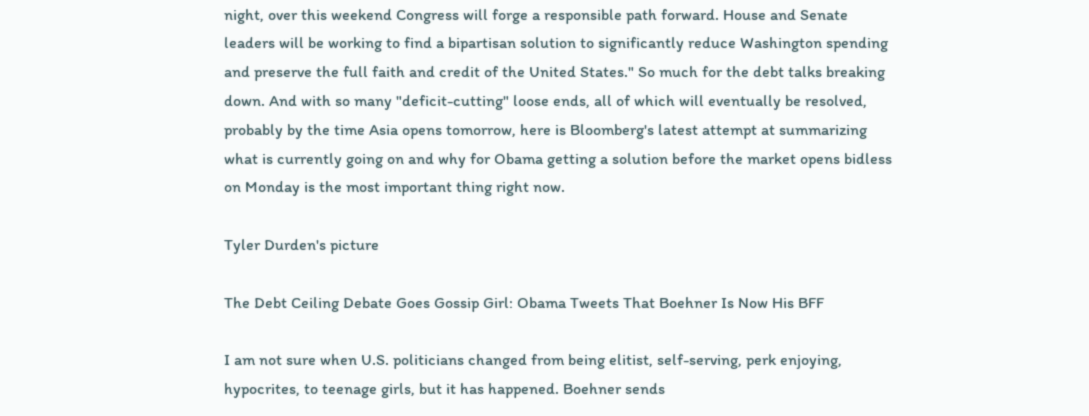night, over this weekend Congress will forge a responsible path forward. House and Senate leaders will be working to find a bipartisan solution to significantly reduce Washington spending and preserve the full faith and credit of the United States." So much for the debt talks breaking down. And with so many "deficit-cutting" loose ends, all of which will eventually be resolved, probably by the time Asia opens tomorrow, here is Bloomberg's latest attempt at summarizing what is currently going on and why for Obama getting a solution before the market opens bidless on Monday is the most important thing right now.

Tyler Durden's picture

The Debt Ceiling Debate Goes Gossip Girl: Obama Tweets That Boehner Is Now His BFF

I am not sure when U.S. politicians changed from being elitist, self-serving, perk enjoying, hypocrites, to teenage girls, but it has happened. Boehner sends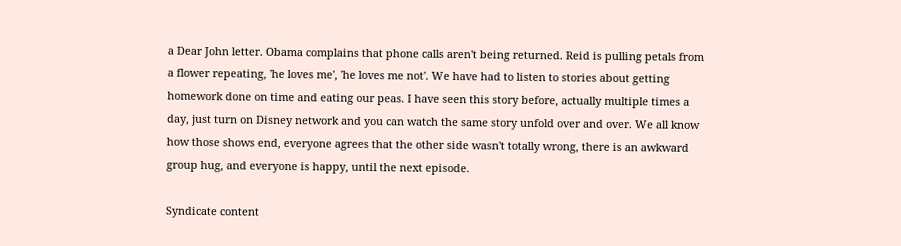a Dear John letter. Obama complains that phone calls aren't being returned. Reid is pulling petals from a flower repeating, 'he loves me', 'he loves me not'. We have had to listen to stories about getting homework done on time and eating our peas. I have seen this story before, actually multiple times a day, just turn on Disney network and you can watch the same story unfold over and over. We all know how those shows end, everyone agrees that the other side wasn't totally wrong, there is an awkward group hug, and everyone is happy, until the next episode.

Syndicate content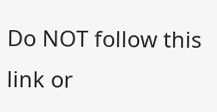Do NOT follow this link or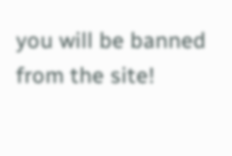you will be banned from the site!